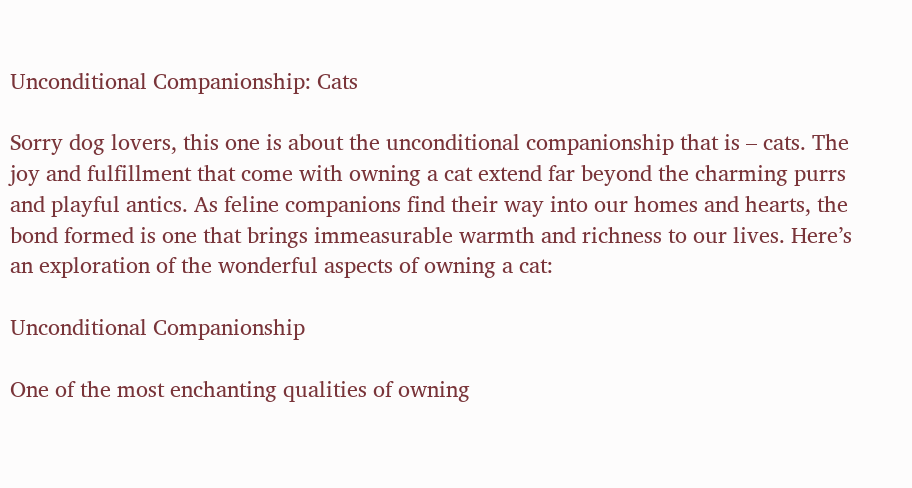Unconditional Companionship: Cats

Sorry dog lovers, this one is about the unconditional companionship that is – cats. The joy and fulfillment that come with owning a cat extend far beyond the charming purrs and playful antics. As feline companions find their way into our homes and hearts, the bond formed is one that brings immeasurable warmth and richness to our lives. Here’s an exploration of the wonderful aspects of owning a cat:

Unconditional Companionship

One of the most enchanting qualities of owning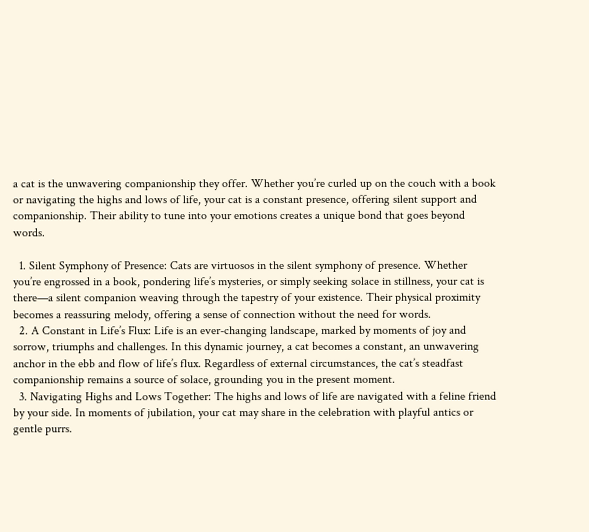a cat is the unwavering companionship they offer. Whether you’re curled up on the couch with a book or navigating the highs and lows of life, your cat is a constant presence, offering silent support and companionship. Their ability to tune into your emotions creates a unique bond that goes beyond words.

  1. Silent Symphony of Presence: Cats are virtuosos in the silent symphony of presence. Whether you’re engrossed in a book, pondering life’s mysteries, or simply seeking solace in stillness, your cat is there—a silent companion weaving through the tapestry of your existence. Their physical proximity becomes a reassuring melody, offering a sense of connection without the need for words.
  2. A Constant in Life’s Flux: Life is an ever-changing landscape, marked by moments of joy and sorrow, triumphs and challenges. In this dynamic journey, a cat becomes a constant, an unwavering anchor in the ebb and flow of life’s flux. Regardless of external circumstances, the cat’s steadfast companionship remains a source of solace, grounding you in the present moment.
  3. Navigating Highs and Lows Together: The highs and lows of life are navigated with a feline friend by your side. In moments of jubilation, your cat may share in the celebration with playful antics or gentle purrs.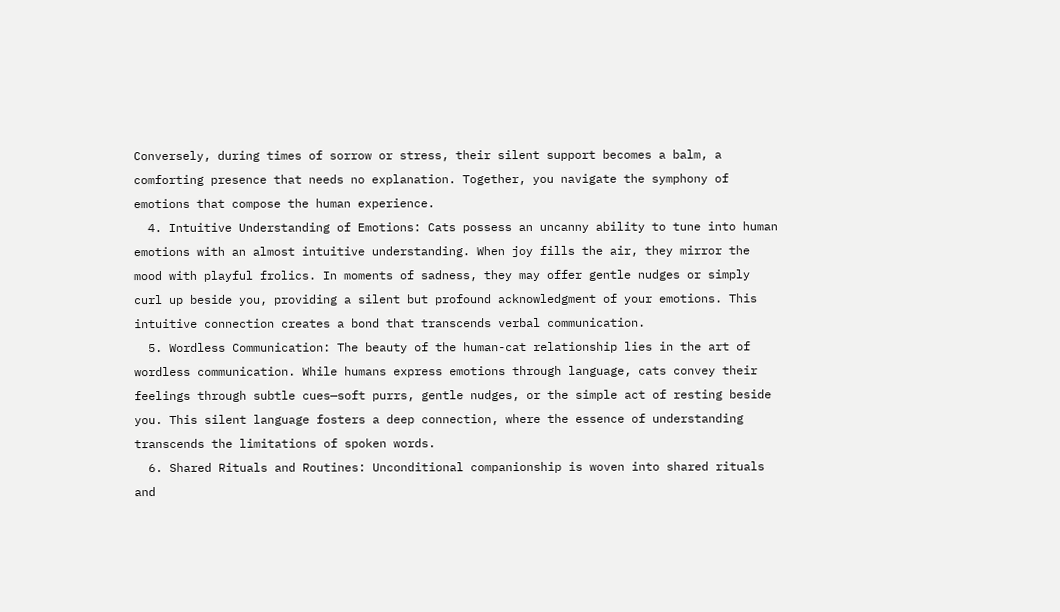Conversely, during times of sorrow or stress, their silent support becomes a balm, a comforting presence that needs no explanation. Together, you navigate the symphony of emotions that compose the human experience.
  4. Intuitive Understanding of Emotions: Cats possess an uncanny ability to tune into human emotions with an almost intuitive understanding. When joy fills the air, they mirror the mood with playful frolics. In moments of sadness, they may offer gentle nudges or simply curl up beside you, providing a silent but profound acknowledgment of your emotions. This intuitive connection creates a bond that transcends verbal communication.
  5. Wordless Communication: The beauty of the human-cat relationship lies in the art of wordless communication. While humans express emotions through language, cats convey their feelings through subtle cues—soft purrs, gentle nudges, or the simple act of resting beside you. This silent language fosters a deep connection, where the essence of understanding transcends the limitations of spoken words.
  6. Shared Rituals and Routines: Unconditional companionship is woven into shared rituals and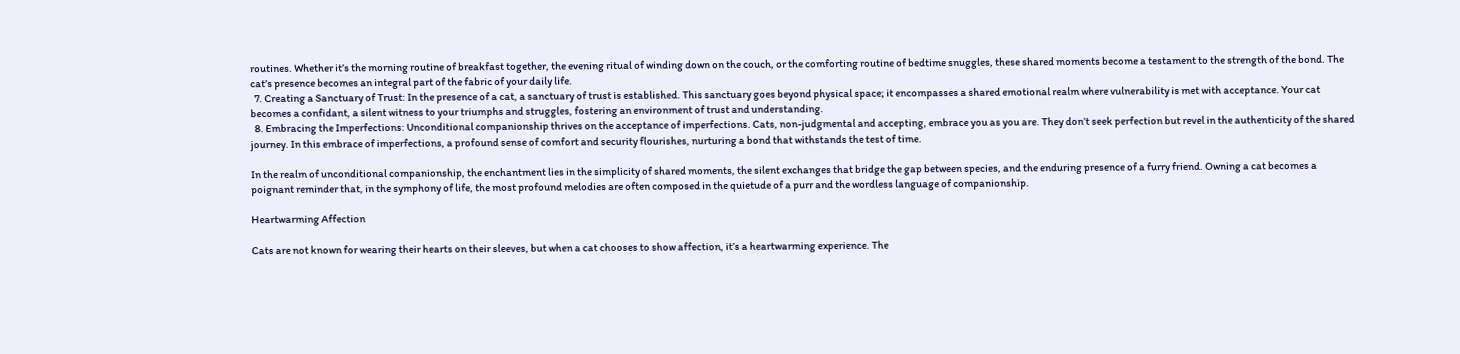routines. Whether it’s the morning routine of breakfast together, the evening ritual of winding down on the couch, or the comforting routine of bedtime snuggles, these shared moments become a testament to the strength of the bond. The cat’s presence becomes an integral part of the fabric of your daily life.
  7. Creating a Sanctuary of Trust: In the presence of a cat, a sanctuary of trust is established. This sanctuary goes beyond physical space; it encompasses a shared emotional realm where vulnerability is met with acceptance. Your cat becomes a confidant, a silent witness to your triumphs and struggles, fostering an environment of trust and understanding.
  8. Embracing the Imperfections: Unconditional companionship thrives on the acceptance of imperfections. Cats, non-judgmental and accepting, embrace you as you are. They don’t seek perfection but revel in the authenticity of the shared journey. In this embrace of imperfections, a profound sense of comfort and security flourishes, nurturing a bond that withstands the test of time.

In the realm of unconditional companionship, the enchantment lies in the simplicity of shared moments, the silent exchanges that bridge the gap between species, and the enduring presence of a furry friend. Owning a cat becomes a poignant reminder that, in the symphony of life, the most profound melodies are often composed in the quietude of a purr and the wordless language of companionship.

Heartwarming Affection

Cats are not known for wearing their hearts on their sleeves, but when a cat chooses to show affection, it’s a heartwarming experience. The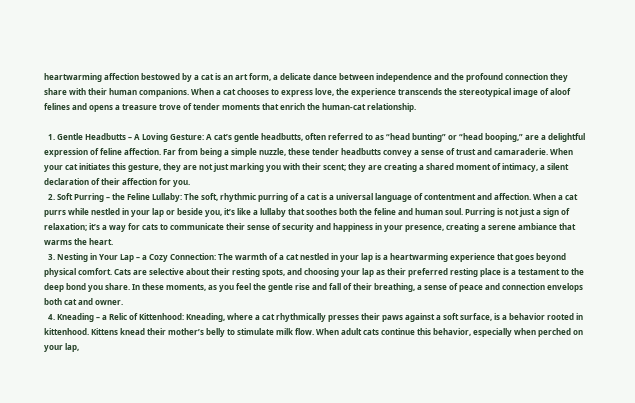heartwarming affection bestowed by a cat is an art form, a delicate dance between independence and the profound connection they share with their human companions. When a cat chooses to express love, the experience transcends the stereotypical image of aloof felines and opens a treasure trove of tender moments that enrich the human-cat relationship.

  1. Gentle Headbutts – A Loving Gesture: A cat’s gentle headbutts, often referred to as “head bunting” or “head booping,” are a delightful expression of feline affection. Far from being a simple nuzzle, these tender headbutts convey a sense of trust and camaraderie. When your cat initiates this gesture, they are not just marking you with their scent; they are creating a shared moment of intimacy, a silent declaration of their affection for you.
  2. Soft Purring – the Feline Lullaby: The soft, rhythmic purring of a cat is a universal language of contentment and affection. When a cat purrs while nestled in your lap or beside you, it’s like a lullaby that soothes both the feline and human soul. Purring is not just a sign of relaxation; it’s a way for cats to communicate their sense of security and happiness in your presence, creating a serene ambiance that warms the heart.
  3. Nesting in Your Lap – a Cozy Connection: The warmth of a cat nestled in your lap is a heartwarming experience that goes beyond physical comfort. Cats are selective about their resting spots, and choosing your lap as their preferred resting place is a testament to the deep bond you share. In these moments, as you feel the gentle rise and fall of their breathing, a sense of peace and connection envelops both cat and owner.
  4. Kneading – a Relic of Kittenhood: Kneading, where a cat rhythmically presses their paws against a soft surface, is a behavior rooted in kittenhood. Kittens knead their mother’s belly to stimulate milk flow. When adult cats continue this behavior, especially when perched on your lap,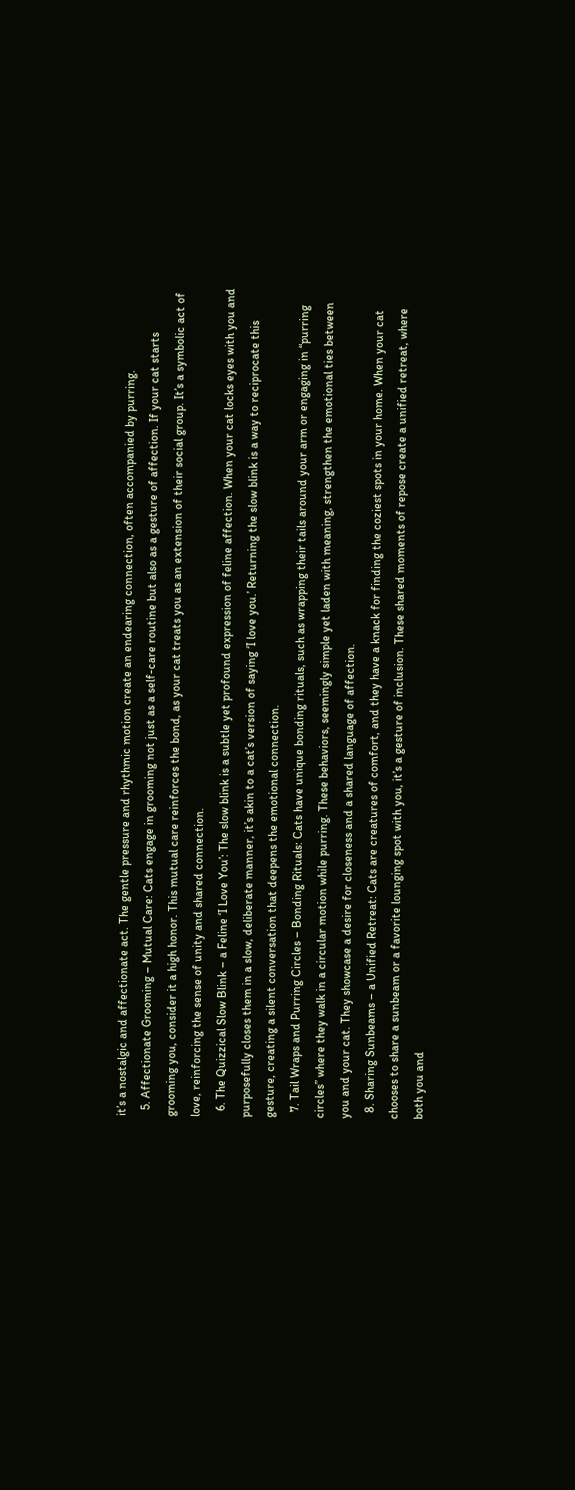it’s a nostalgic and affectionate act. The gentle pressure and rhythmic motion create an endearing connection, often accompanied by purring.
  5. Affectionate Grooming – Mutual Care: Cats engage in grooming not just as a self-care routine but also as a gesture of affection. If your cat starts grooming you, consider it a high honor. This mutual care reinforces the bond, as your cat treats you as an extension of their social group. It’s a symbolic act of love, reinforcing the sense of unity and shared connection.
  6. The Quizzical Slow Blink – a Feline ‘I Love You’: The slow blink is a subtle yet profound expression of feline affection. When your cat locks eyes with you and purposefully closes them in a slow, deliberate manner, it’s akin to a cat’s version of saying ‘I love you.’ Returning the slow blink is a way to reciprocate this gesture, creating a silent conversation that deepens the emotional connection.
  7. Tail Wraps and Purring Circles – Bonding Rituals: Cats have unique bonding rituals, such as wrapping their tails around your arm or engaging in “purring circles” where they walk in a circular motion while purring. These behaviors, seemingly simple yet laden with meaning, strengthen the emotional ties between you and your cat. They showcase a desire for closeness and a shared language of affection.
  8. Sharing Sunbeams – a Unified Retreat: Cats are creatures of comfort, and they have a knack for finding the coziest spots in your home. When your cat chooses to share a sunbeam or a favorite lounging spot with you, it’s a gesture of inclusion. These shared moments of repose create a unified retreat, where both you and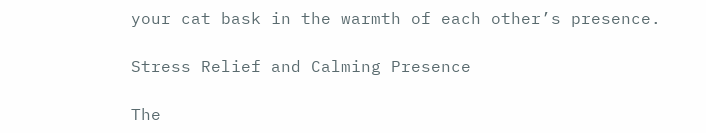your cat bask in the warmth of each other’s presence.

Stress Relief and Calming Presence

The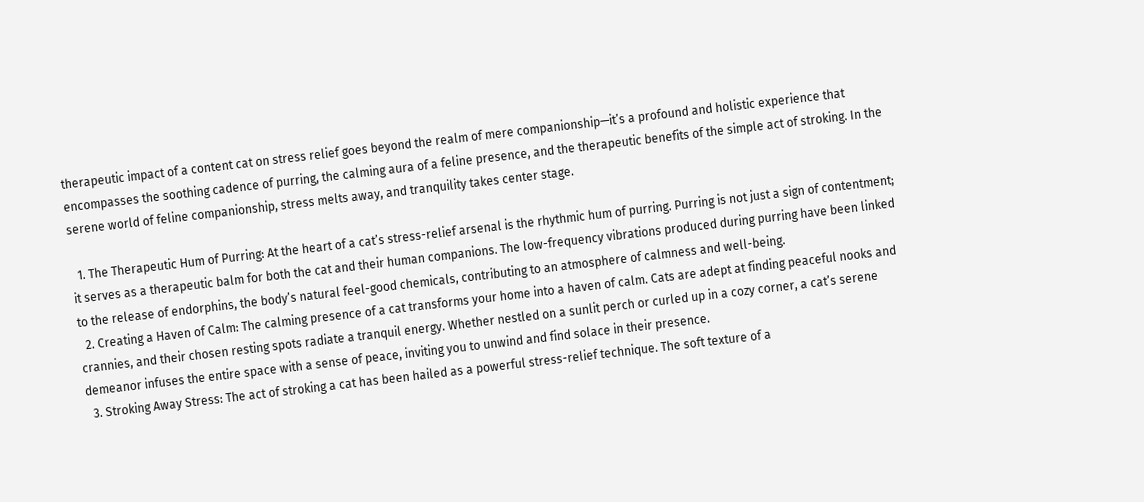therapeutic impact of a content cat on stress relief goes beyond the realm of mere companionship—it’s a profound and holistic experience that encompasses the soothing cadence of purring, the calming aura of a feline presence, and the therapeutic benefits of the simple act of stroking. In the serene world of feline companionship, stress melts away, and tranquility takes center stage.

  1. The Therapeutic Hum of Purring: At the heart of a cat’s stress-relief arsenal is the rhythmic hum of purring. Purring is not just a sign of contentment; it serves as a therapeutic balm for both the cat and their human companions. The low-frequency vibrations produced during purring have been linked to the release of endorphins, the body’s natural feel-good chemicals, contributing to an atmosphere of calmness and well-being.
  2. Creating a Haven of Calm: The calming presence of a cat transforms your home into a haven of calm. Cats are adept at finding peaceful nooks and crannies, and their chosen resting spots radiate a tranquil energy. Whether nestled on a sunlit perch or curled up in a cozy corner, a cat’s serene demeanor infuses the entire space with a sense of peace, inviting you to unwind and find solace in their presence.
  3. Stroking Away Stress: The act of stroking a cat has been hailed as a powerful stress-relief technique. The soft texture of a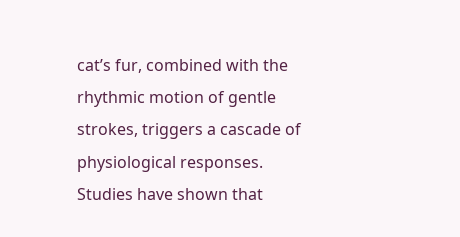cat’s fur, combined with the rhythmic motion of gentle strokes, triggers a cascade of physiological responses. Studies have shown that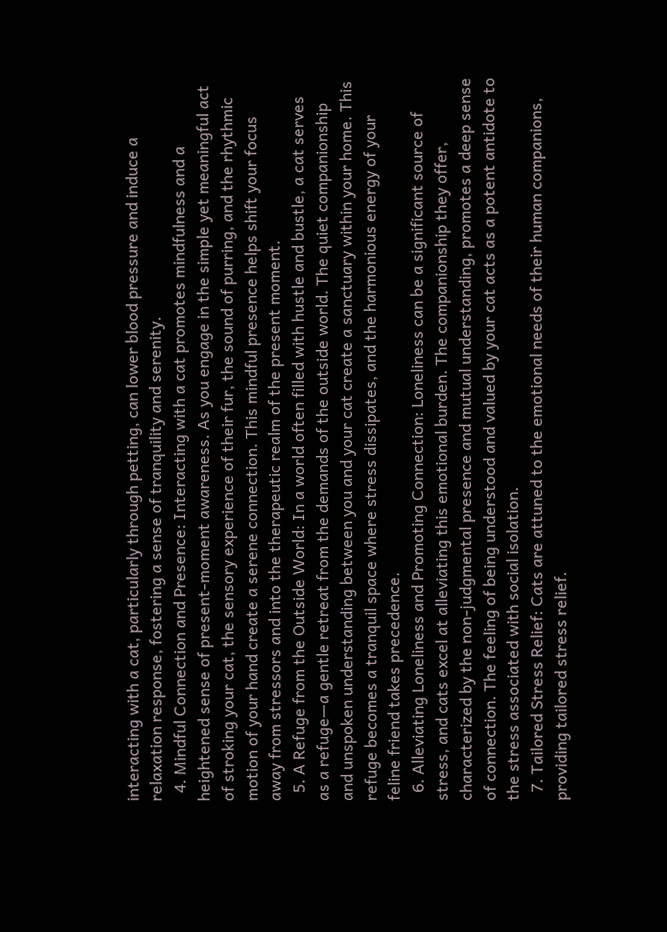interacting with a cat, particularly through petting, can lower blood pressure and induce a relaxation response, fostering a sense of tranquility and serenity.
  4. Mindful Connection and Presence: Interacting with a cat promotes mindfulness and a heightened sense of present-moment awareness. As you engage in the simple yet meaningful act of stroking your cat, the sensory experience of their fur, the sound of purring, and the rhythmic motion of your hand create a serene connection. This mindful presence helps shift your focus away from stressors and into the therapeutic realm of the present moment.
  5. A Refuge from the Outside World: In a world often filled with hustle and bustle, a cat serves as a refuge—a gentle retreat from the demands of the outside world. The quiet companionship and unspoken understanding between you and your cat create a sanctuary within your home. This refuge becomes a tranquil space where stress dissipates, and the harmonious energy of your feline friend takes precedence.
  6. Alleviating Loneliness and Promoting Connection: Loneliness can be a significant source of stress, and cats excel at alleviating this emotional burden. The companionship they offer, characterized by the non-judgmental presence and mutual understanding, promotes a deep sense of connection. The feeling of being understood and valued by your cat acts as a potent antidote to the stress associated with social isolation.
  7. Tailored Stress Relief: Cats are attuned to the emotional needs of their human companions, providing tailored stress relief.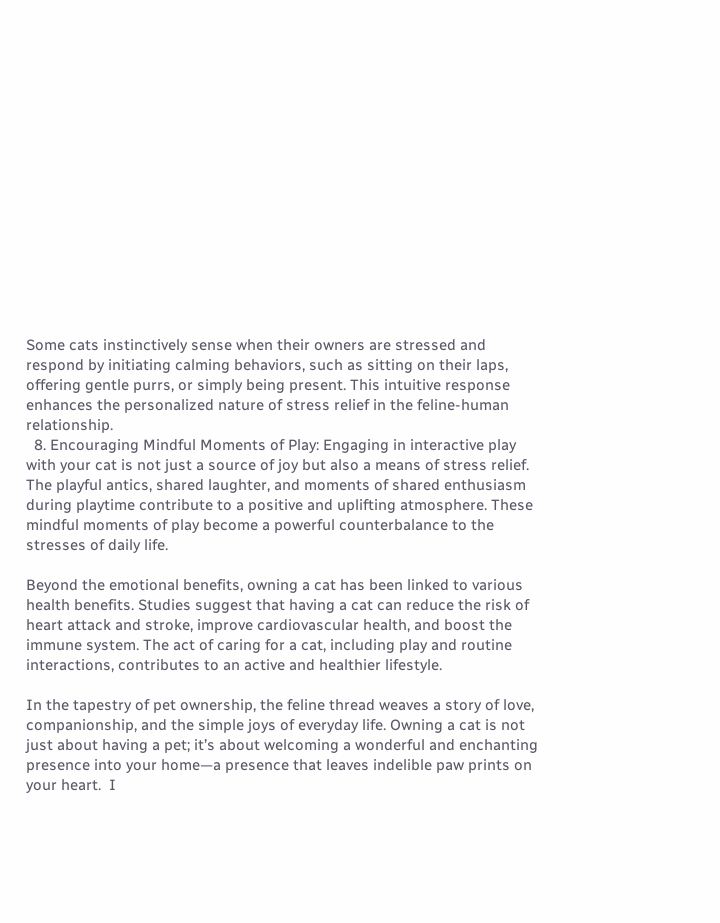Some cats instinctively sense when their owners are stressed and respond by initiating calming behaviors, such as sitting on their laps, offering gentle purrs, or simply being present. This intuitive response enhances the personalized nature of stress relief in the feline-human relationship.
  8. Encouraging Mindful Moments of Play: Engaging in interactive play with your cat is not just a source of joy but also a means of stress relief. The playful antics, shared laughter, and moments of shared enthusiasm during playtime contribute to a positive and uplifting atmosphere. These mindful moments of play become a powerful counterbalance to the stresses of daily life.

Beyond the emotional benefits, owning a cat has been linked to various health benefits. Studies suggest that having a cat can reduce the risk of heart attack and stroke, improve cardiovascular health, and boost the immune system. The act of caring for a cat, including play and routine interactions, contributes to an active and healthier lifestyle.

In the tapestry of pet ownership, the feline thread weaves a story of love, companionship, and the simple joys of everyday life. Owning a cat is not just about having a pet; it’s about welcoming a wonderful and enchanting presence into your home—a presence that leaves indelible paw prints on your heart.  I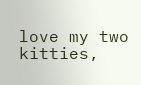love my two kitties,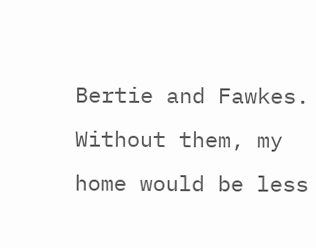Bertie and Fawkes.  Without them, my home would be less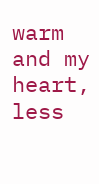warm and my heart, less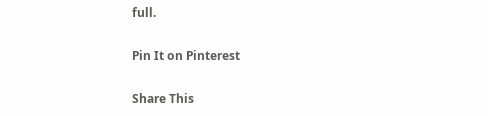full.

Pin It on Pinterest

Share This